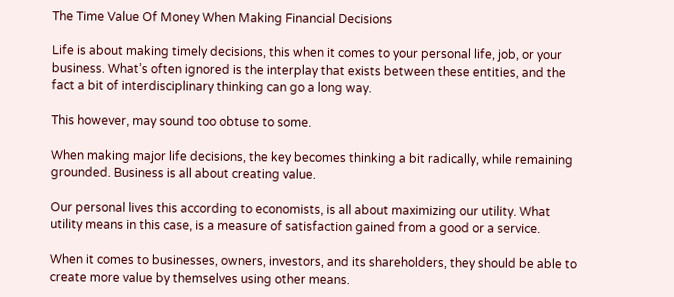The Time Value Of Money When Making Financial Decisions

Life is about making timely decisions, this when it comes to your personal life, job, or your business. What’s often ignored is the interplay that exists between these entities, and the fact a bit of interdisciplinary thinking can go a long way.

This however, may sound too obtuse to some.

When making major life decisions, the key becomes thinking a bit radically, while remaining grounded. Business is all about creating value.

Our personal lives this according to economists, is all about maximizing our utility. What utility means in this case, is a measure of satisfaction gained from a good or a service.

When it comes to businesses, owners, investors, and its shareholders, they should be able to create more value by themselves using other means.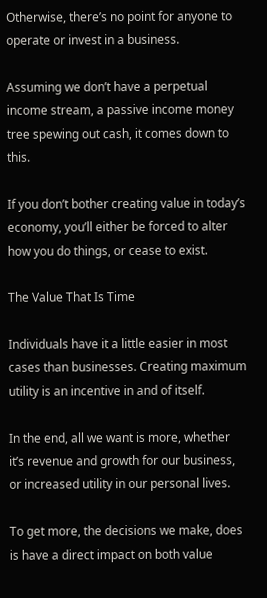Otherwise, there’s no point for anyone to operate or invest in a business.

Assuming we don’t have a perpetual income stream, a passive income money tree spewing out cash, it comes down to this.

If you don’t bother creating value in today’s economy, you’ll either be forced to alter how you do things, or cease to exist.

The Value That Is Time

Individuals have it a little easier in most cases than businesses. Creating maximum utility is an incentive in and of itself.

In the end, all we want is more, whether it’s revenue and growth for our business, or increased utility in our personal lives.

To get more, the decisions we make, does is have a direct impact on both value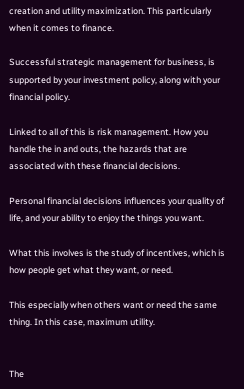creation and utility maximization. This particularly when it comes to finance.

Successful strategic management for business, is supported by your investment policy, along with your financial policy.

Linked to all of this is risk management. How you handle the in and outs, the hazards that are associated with these financial decisions.

Personal financial decisions influences your quality of life, and your ability to enjoy the things you want.

What this involves is the study of incentives, which is how people get what they want, or need.

This especially when others want or need the same thing. In this case, maximum utility.


The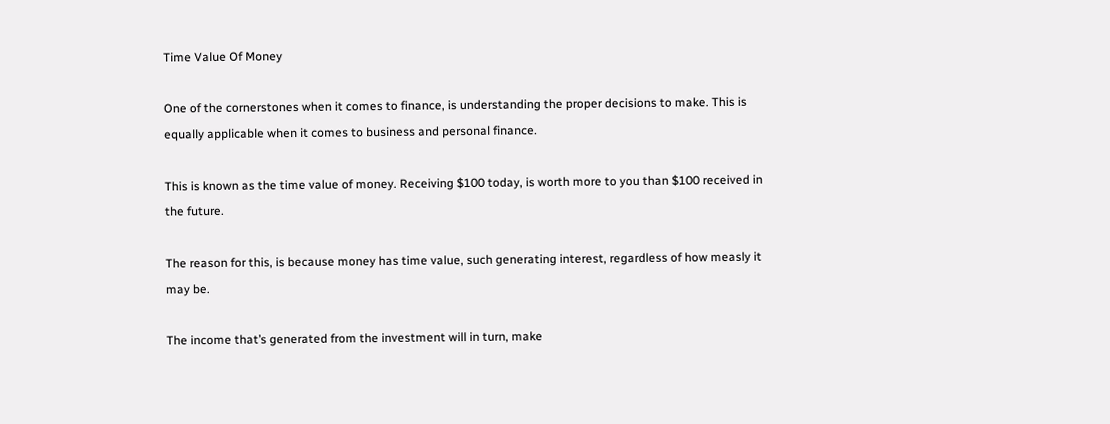Time Value Of Money

One of the cornerstones when it comes to finance, is understanding the proper decisions to make. This is equally applicable when it comes to business and personal finance.

This is known as the time value of money. Receiving $100 today, is worth more to you than $100 received in the future.

The reason for this, is because money has time value, such generating interest, regardless of how measly it may be.

The income that’s generated from the investment will in turn, make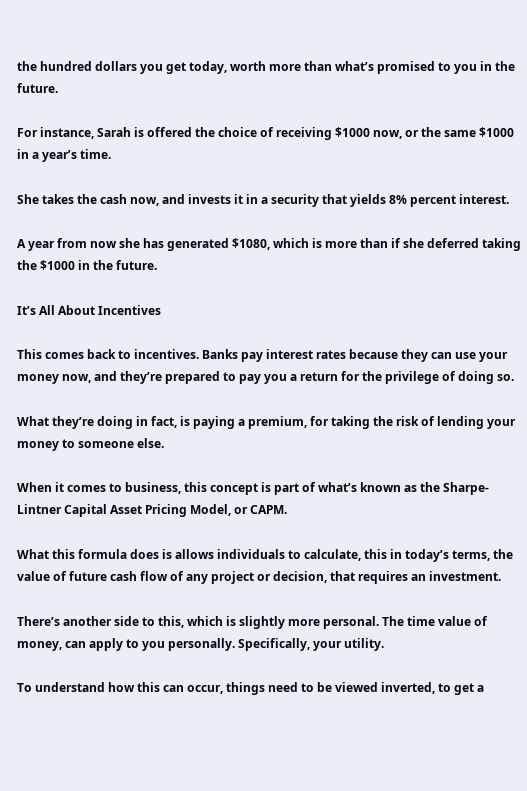the hundred dollars you get today, worth more than what’s promised to you in the future.

For instance, Sarah is offered the choice of receiving $1000 now, or the same $1000 in a year’s time.

She takes the cash now, and invests it in a security that yields 8% percent interest.

A year from now she has generated $1080, which is more than if she deferred taking the $1000 in the future.

It’s All About Incentives

This comes back to incentives. Banks pay interest rates because they can use your money now, and they’re prepared to pay you a return for the privilege of doing so.

What they’re doing in fact, is paying a premium, for taking the risk of lending your money to someone else.

When it comes to business, this concept is part of what’s known as the Sharpe-Lintner Capital Asset Pricing Model, or CAPM.

What this formula does is allows individuals to calculate, this in today’s terms, the value of future cash flow of any project or decision, that requires an investment.

There’s another side to this, which is slightly more personal. The time value of money, can apply to you personally. Specifically, your utility.

To understand how this can occur, things need to be viewed inverted, to get a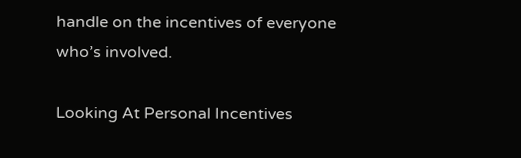handle on the incentives of everyone who’s involved.

Looking At Personal Incentives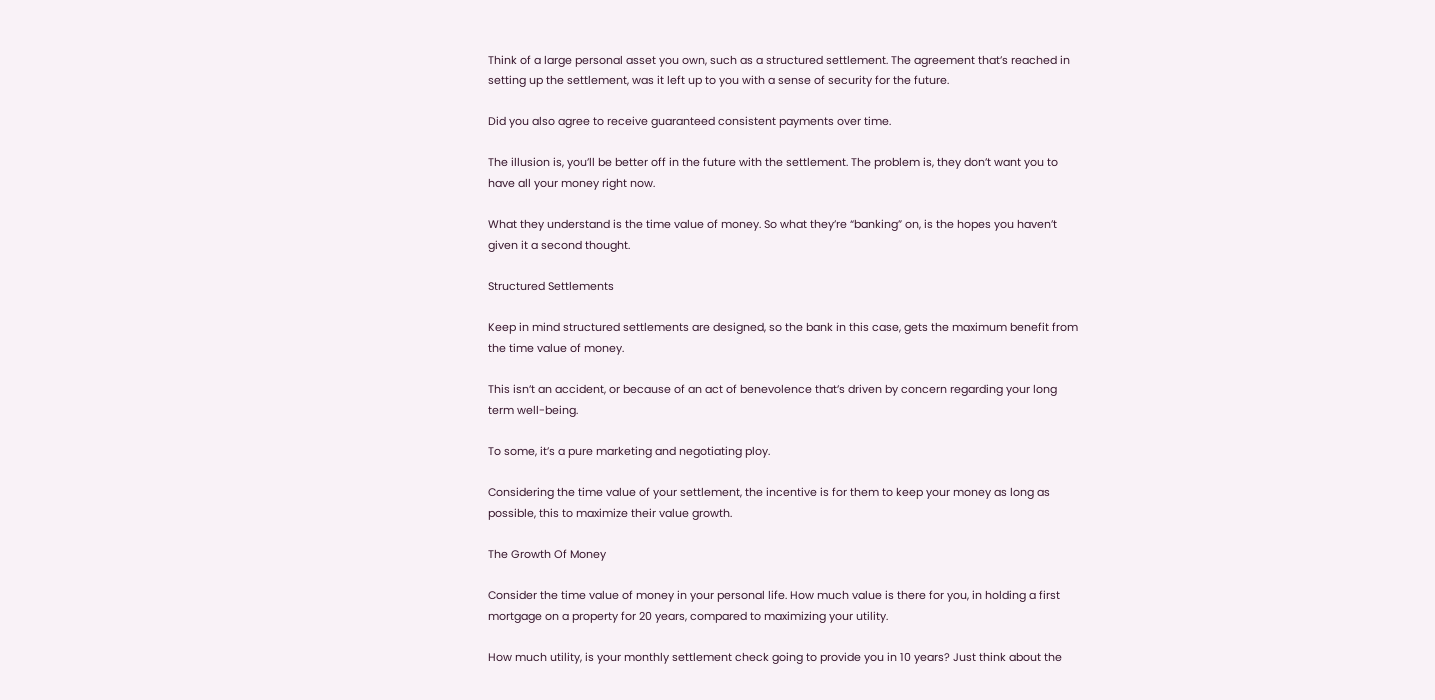Think of a large personal asset you own, such as a structured settlement. The agreement that’s reached in setting up the settlement, was it left up to you with a sense of security for the future.

Did you also agree to receive guaranteed consistent payments over time.

The illusion is, you’ll be better off in the future with the settlement. The problem is, they don’t want you to have all your money right now.

What they understand is the time value of money. So what they’re “banking” on, is the hopes you haven’t given it a second thought.

Structured Settlements

Keep in mind structured settlements are designed, so the bank in this case, gets the maximum benefit from the time value of money.

This isn’t an accident, or because of an act of benevolence that’s driven by concern regarding your long term well-being.

To some, it’s a pure marketing and negotiating ploy.

Considering the time value of your settlement, the incentive is for them to keep your money as long as possible, this to maximize their value growth.

The Growth Of Money

Consider the time value of money in your personal life. How much value is there for you, in holding a first mortgage on a property for 20 years, compared to maximizing your utility.

How much utility, is your monthly settlement check going to provide you in 10 years? Just think about the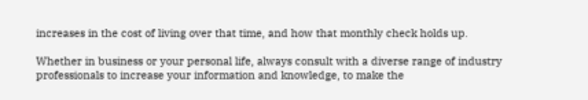increases in the cost of living over that time, and how that monthly check holds up.

Whether in business or your personal life, always consult with a diverse range of industry professionals to increase your information and knowledge, to make the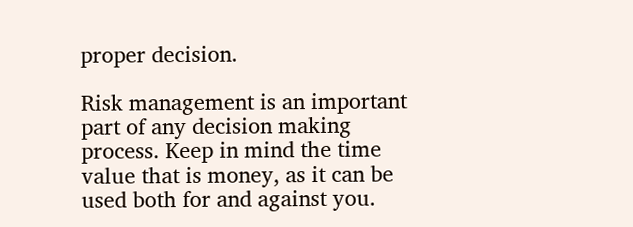proper decision.

Risk management is an important part of any decision making process. Keep in mind the time value that is money, as it can be used both for and against you.